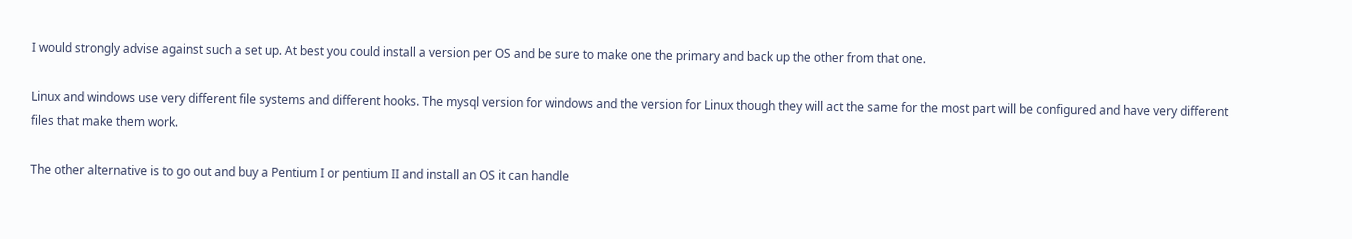I would strongly advise against such a set up. At best you could install a version per OS and be sure to make one the primary and back up the other from that one.

Linux and windows use very different file systems and different hooks. The mysql version for windows and the version for Linux though they will act the same for the most part will be configured and have very different files that make them work.

The other alternative is to go out and buy a Pentium I or pentium II and install an OS it can handle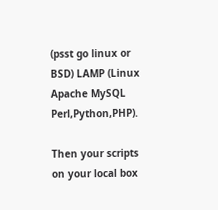(psst go linux or BSD) LAMP (Linux Apache MySQL Perl,Python,PHP).

Then your scripts on your local box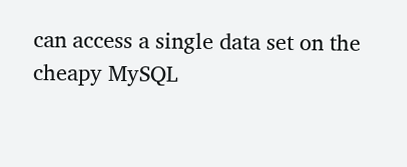can access a single data set on the cheapy MySQL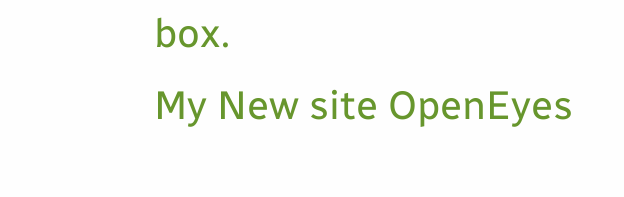box.
My New site OpenEyes